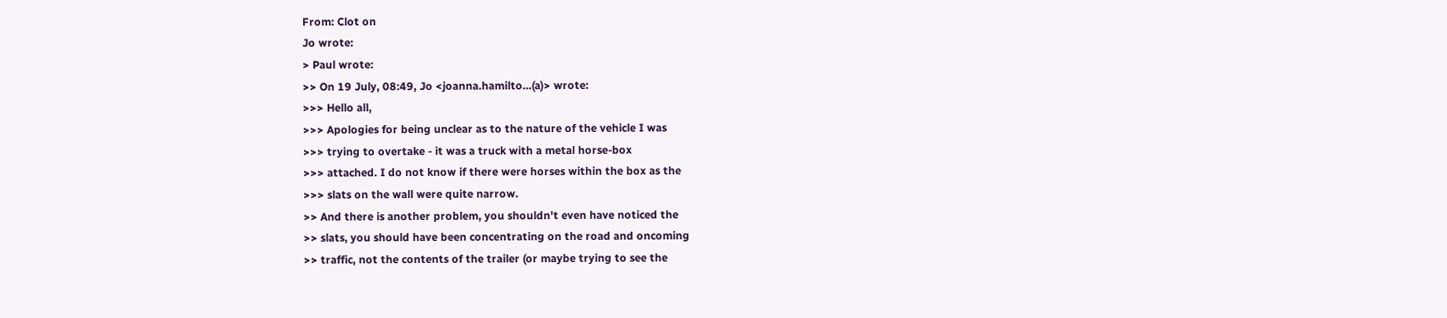From: Clot on
Jo wrote:
> Paul wrote:
>> On 19 July, 08:49, Jo <joanna.hamilto...(a)> wrote:
>>> Hello all,
>>> Apologies for being unclear as to the nature of the vehicle I was
>>> trying to overtake - it was a truck with a metal horse-box
>>> attached. I do not know if there were horses within the box as the
>>> slats on the wall were quite narrow.
>> And there is another problem, you shouldn't even have noticed the
>> slats, you should have been concentrating on the road and oncoming
>> traffic, not the contents of the trailer (or maybe trying to see the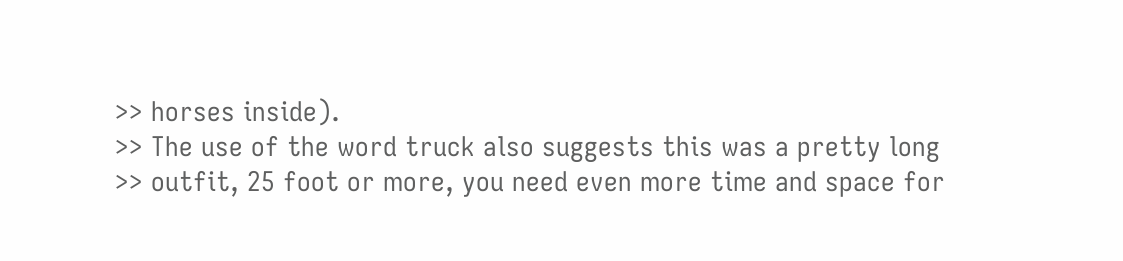>> horses inside).
>> The use of the word truck also suggests this was a pretty long
>> outfit, 25 foot or more, you need even more time and space for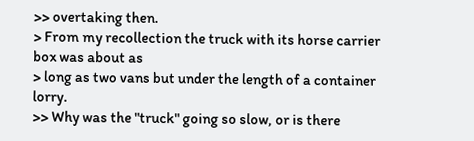>> overtaking then.
> From my recollection the truck with its horse carrier box was about as
> long as two vans but under the length of a container lorry.
>> Why was the "truck" going so slow, or is there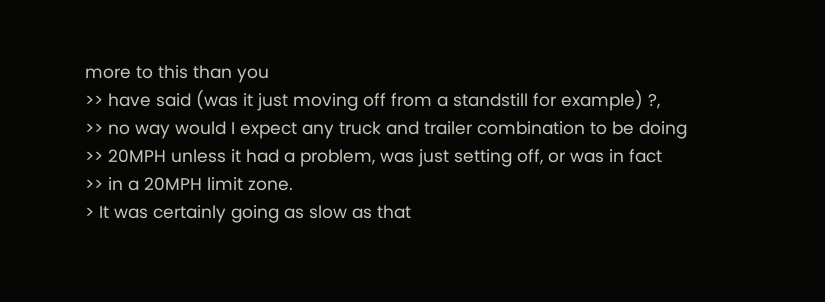more to this than you
>> have said (was it just moving off from a standstill for example) ?,
>> no way would I expect any truck and trailer combination to be doing
>> 20MPH unless it had a problem, was just setting off, or was in fact
>> in a 20MPH limit zone.
> It was certainly going as slow as that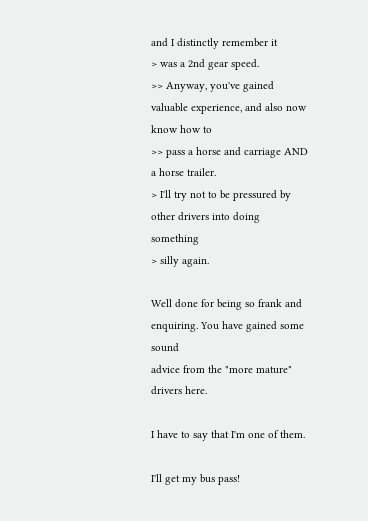and I distinctly remember it
> was a 2nd gear speed.
>> Anyway, you've gained valuable experience, and also now know how to
>> pass a horse and carriage AND a horse trailer.
> I'll try not to be pressured by other drivers into doing something
> silly again.

Well done for being so frank and enquiring. You have gained some sound
advice from the "more mature" drivers here.

I have to say that I'm one of them.

I'll get my bus pass!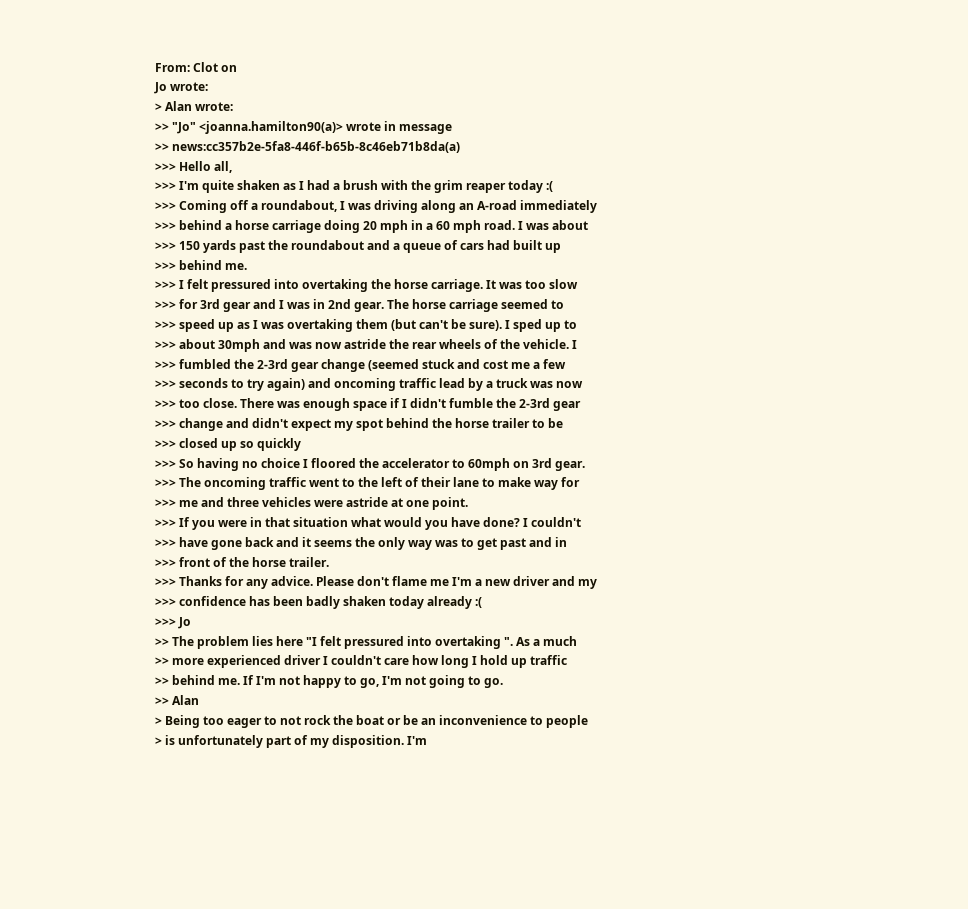From: Clot on
Jo wrote:
> Alan wrote:
>> "Jo" <joanna.hamilton90(a)> wrote in message
>> news:cc357b2e-5fa8-446f-b65b-8c46eb71b8da(a)
>>> Hello all,
>>> I'm quite shaken as I had a brush with the grim reaper today :(
>>> Coming off a roundabout, I was driving along an A-road immediately
>>> behind a horse carriage doing 20 mph in a 60 mph road. I was about
>>> 150 yards past the roundabout and a queue of cars had built up
>>> behind me.
>>> I felt pressured into overtaking the horse carriage. It was too slow
>>> for 3rd gear and I was in 2nd gear. The horse carriage seemed to
>>> speed up as I was overtaking them (but can't be sure). I sped up to
>>> about 30mph and was now astride the rear wheels of the vehicle. I
>>> fumbled the 2-3rd gear change (seemed stuck and cost me a few
>>> seconds to try again) and oncoming traffic lead by a truck was now
>>> too close. There was enough space if I didn't fumble the 2-3rd gear
>>> change and didn't expect my spot behind the horse trailer to be
>>> closed up so quickly
>>> So having no choice I floored the accelerator to 60mph on 3rd gear.
>>> The oncoming traffic went to the left of their lane to make way for
>>> me and three vehicles were astride at one point.
>>> If you were in that situation what would you have done? I couldn't
>>> have gone back and it seems the only way was to get past and in
>>> front of the horse trailer.
>>> Thanks for any advice. Please don't flame me I'm a new driver and my
>>> confidence has been badly shaken today already :(
>>> Jo
>> The problem lies here "I felt pressured into overtaking ". As a much
>> more experienced driver I couldn't care how long I hold up traffic
>> behind me. If I'm not happy to go, I'm not going to go.
>> Alan
> Being too eager to not rock the boat or be an inconvenience to people
> is unfortunately part of my disposition. I'm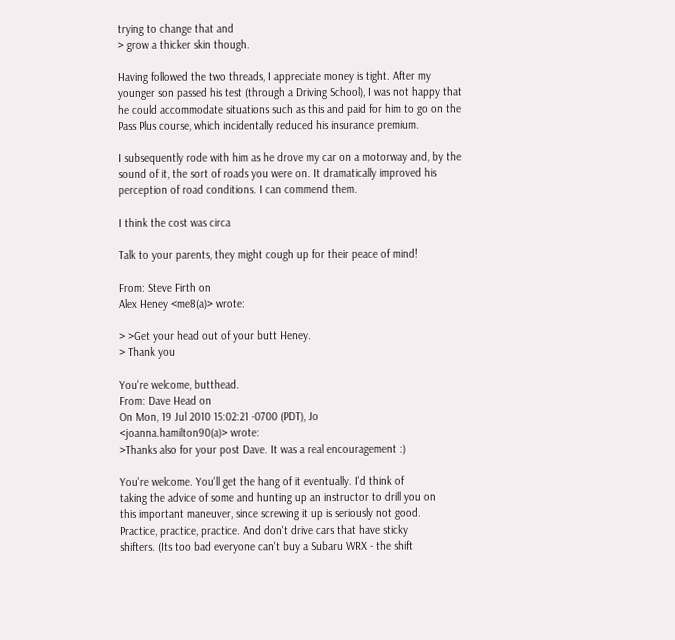trying to change that and
> grow a thicker skin though.

Having followed the two threads, I appreciate money is tight. After my
younger son passed his test (through a Driving School), I was not happy that
he could accommodate situations such as this and paid for him to go on the
Pass Plus course, which incidentally reduced his insurance premium.

I subsequently rode with him as he drove my car on a motorway and, by the
sound of it, the sort of roads you were on. It dramatically improved his
perception of road conditions. I can commend them.

I think the cost was circa

Talk to your parents, they might cough up for their peace of mind!

From: Steve Firth on
Alex Heney <me8(a)> wrote:

> >Get your head out of your butt Heney.
> Thank you

You're welcome, butthead.
From: Dave Head on
On Mon, 19 Jul 2010 15:02:21 -0700 (PDT), Jo
<joanna.hamilton90(a)> wrote:
>Thanks also for your post Dave. It was a real encouragement :)

You're welcome. You'll get the hang of it eventually. I'd think of
taking the advice of some and hunting up an instructor to drill you on
this important maneuver, since screwing it up is seriously not good.
Practice, practice, practice. And don't drive cars that have sticky
shifters. (Its too bad everyone can't buy a Subaru WRX - the shift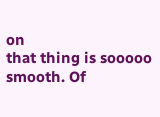on
that thing is sooooo smooth. Of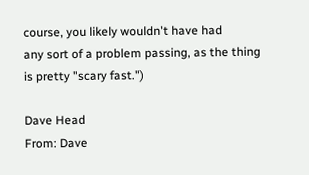course, you likely wouldn't have had
any sort of a problem passing, as the thing is pretty "scary fast.")

Dave Head
From: Dave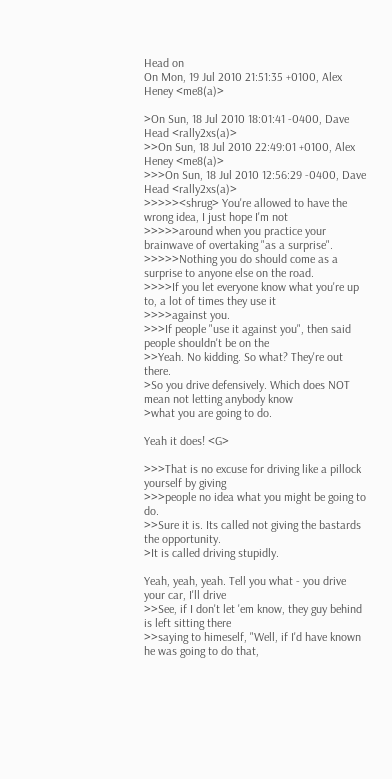Head on
On Mon, 19 Jul 2010 21:51:35 +0100, Alex Heney <me8(a)>

>On Sun, 18 Jul 2010 18:01:41 -0400, Dave Head <rally2xs(a)>
>>On Sun, 18 Jul 2010 22:49:01 +0100, Alex Heney <me8(a)>
>>>On Sun, 18 Jul 2010 12:56:29 -0400, Dave Head <rally2xs(a)>
>>>>><shrug> You're allowed to have the wrong idea, I just hope I'm not
>>>>>around when you practice your brainwave of overtaking "as a surprise".
>>>>>Nothing you do should come as a surprise to anyone else on the road.
>>>>If you let everyone know what you're up to, a lot of times they use it
>>>>against you.
>>>If people "use it against you", then said people shouldn't be on the
>>Yeah. No kidding. So what? They're out there.
>So you drive defensively. Which does NOT mean not letting anybody know
>what you are going to do.

Yeah it does! <G>

>>>That is no excuse for driving like a pillock yourself by giving
>>>people no idea what you might be going to do.
>>Sure it is. Its called not giving the bastards the opportunity.
>It is called driving stupidly.

Yeah, yeah, yeah. Tell you what - you drive your car, I'll drive
>>See, if I don't let 'em know, they guy behind is left sitting there
>>saying to himeself, "Well, if I'd have known he was going to do that,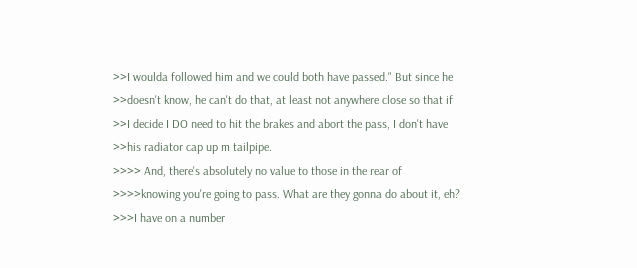>>I woulda followed him and we could both have passed." But since he
>>doesn't know, he can't do that, at least not anywhere close so that if
>>I decide I DO need to hit the brakes and abort the pass, I don't have
>>his radiator cap up m tailpipe.
>>>> And, there's absolutely no value to those in the rear of
>>>>knowing you're going to pass. What are they gonna do about it, eh?
>>>I have on a number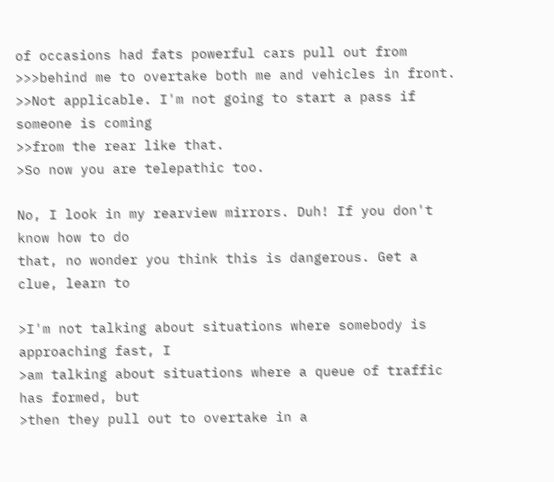of occasions had fats powerful cars pull out from
>>>behind me to overtake both me and vehicles in front.
>>Not applicable. I'm not going to start a pass if someone is coming
>>from the rear like that.
>So now you are telepathic too.

No, I look in my rearview mirrors. Duh! If you don't know how to do
that, no wonder you think this is dangerous. Get a clue, learn to

>I'm not talking about situations where somebody is approaching fast, I
>am talking about situations where a queue of traffic has formed, but
>then they pull out to overtake in a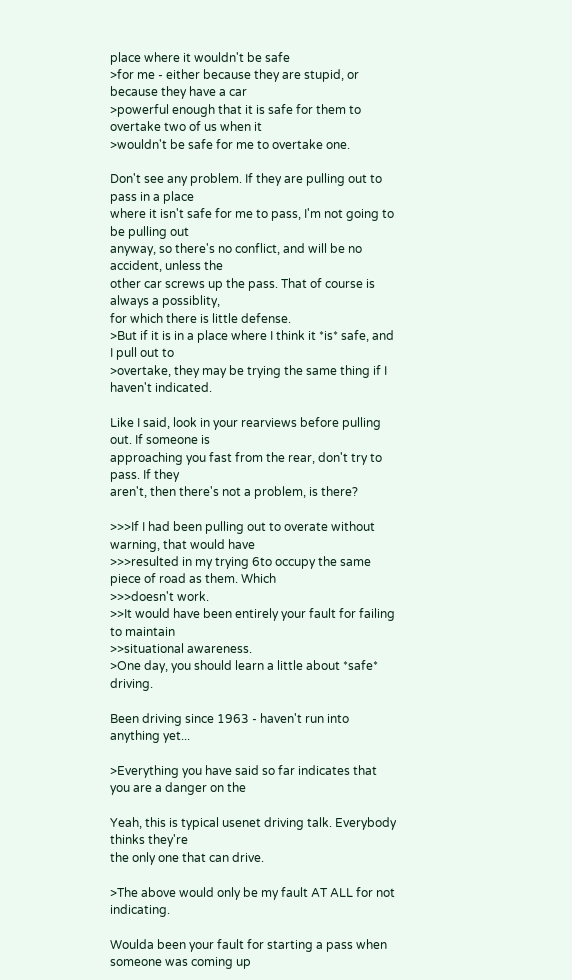place where it wouldn't be safe
>for me - either because they are stupid, or because they have a car
>powerful enough that it is safe for them to overtake two of us when it
>wouldn't be safe for me to overtake one.

Don't see any problem. If they are pulling out to pass in a place
where it isn't safe for me to pass, I'm not going to be pulling out
anyway, so there's no conflict, and will be no accident, unless the
other car screws up the pass. That of course is always a possiblity,
for which there is little defense.
>But if it is in a place where I think it *is* safe, and I pull out to
>overtake, they may be trying the same thing if I haven't indicated.

Like I said, look in your rearviews before pulling out. If someone is
approaching you fast from the rear, don't try to pass. If they
aren't, then there's not a problem, is there?

>>>If I had been pulling out to overate without warning, that would have
>>>resulted in my trying 6to occupy the same piece of road as them. Which
>>>doesn't work.
>>It would have been entirely your fault for failing to maintain
>>situational awareness.
>One day, you should learn a little about *safe* driving.

Been driving since 1963 - haven't run into anything yet...

>Everything you have said so far indicates that you are a danger on the

Yeah, this is typical usenet driving talk. Everybody thinks they're
the only one that can drive.

>The above would only be my fault AT ALL for not indicating.

Woulda been your fault for starting a pass when someone was coming up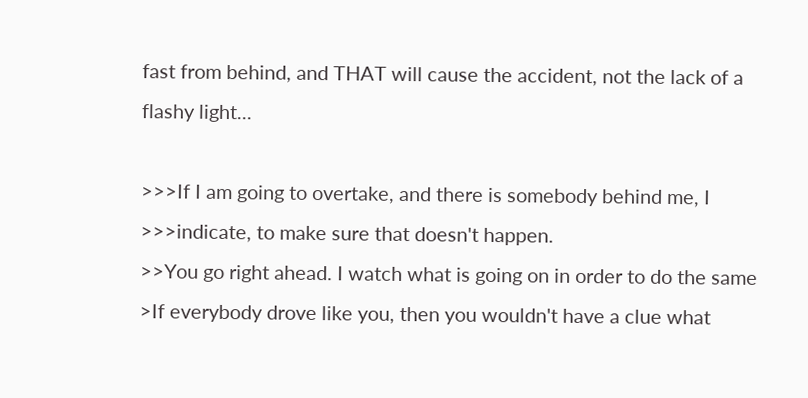fast from behind, and THAT will cause the accident, not the lack of a
flashy light...

>>>If I am going to overtake, and there is somebody behind me, I
>>>indicate, to make sure that doesn't happen.
>>You go right ahead. I watch what is going on in order to do the same
>If everybody drove like you, then you wouldn't have a clue what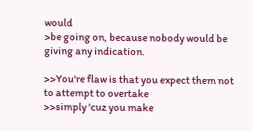would
>be going on, because nobody would be giving any indication.

>>You're flaw is that you expect them not to attempt to overtake
>>simply 'cuz you make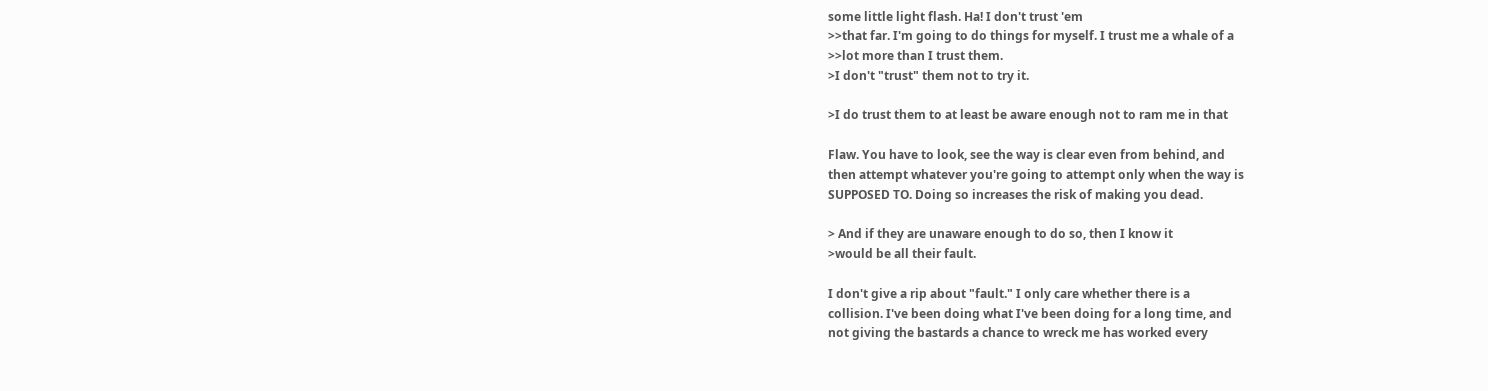some little light flash. Ha! I don't trust 'em
>>that far. I'm going to do things for myself. I trust me a whale of a
>>lot more than I trust them.
>I don't "trust" them not to try it.

>I do trust them to at least be aware enough not to ram me in that

Flaw. You have to look, see the way is clear even from behind, and
then attempt whatever you're going to attempt only when the way is
SUPPOSED TO. Doing so increases the risk of making you dead.

> And if they are unaware enough to do so, then I know it
>would be all their fault.

I don't give a rip about "fault." I only care whether there is a
collision. I've been doing what I've been doing for a long time, and
not giving the bastards a chance to wreck me has worked every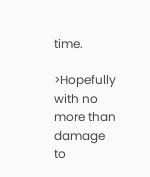time.

>Hopefully with no more than damage to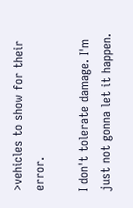>vehicles to show for their error.

I don't tolerate damage. I'm just not gonna let it happen.